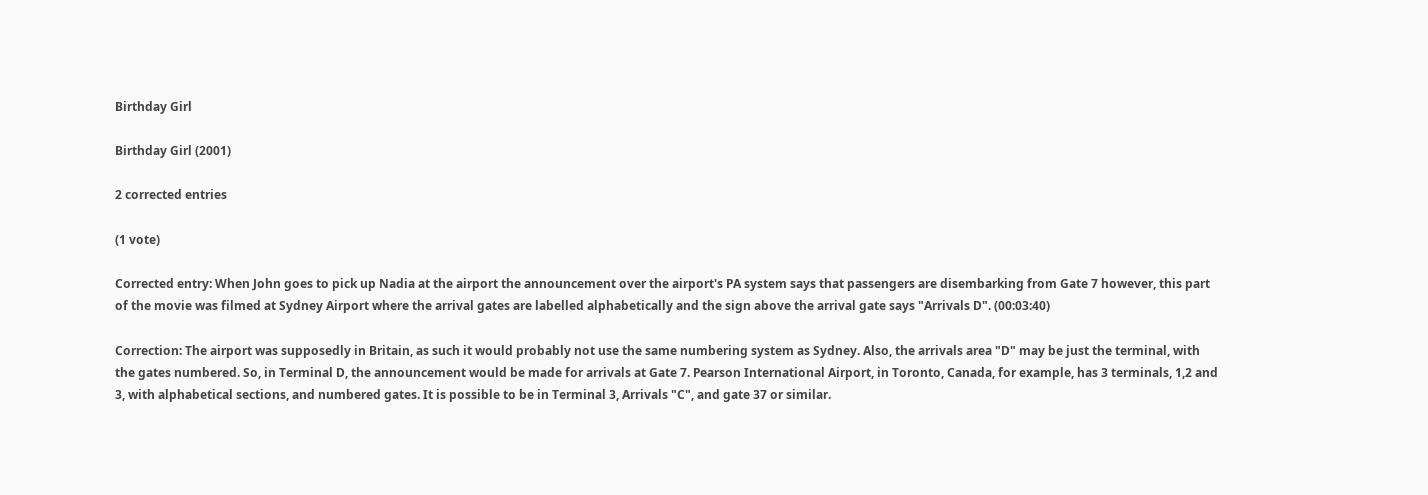Birthday Girl

Birthday Girl (2001)

2 corrected entries

(1 vote)

Corrected entry: When John goes to pick up Nadia at the airport the announcement over the airport's PA system says that passengers are disembarking from Gate 7 however, this part of the movie was filmed at Sydney Airport where the arrival gates are labelled alphabetically and the sign above the arrival gate says "Arrivals D". (00:03:40)

Correction: The airport was supposedly in Britain, as such it would probably not use the same numbering system as Sydney. Also, the arrivals area "D" may be just the terminal, with the gates numbered. So, in Terminal D, the announcement would be made for arrivals at Gate 7. Pearson International Airport, in Toronto, Canada, for example, has 3 terminals, 1,2 and 3, with alphabetical sections, and numbered gates. It is possible to be in Terminal 3, Arrivals "C", and gate 37 or similar.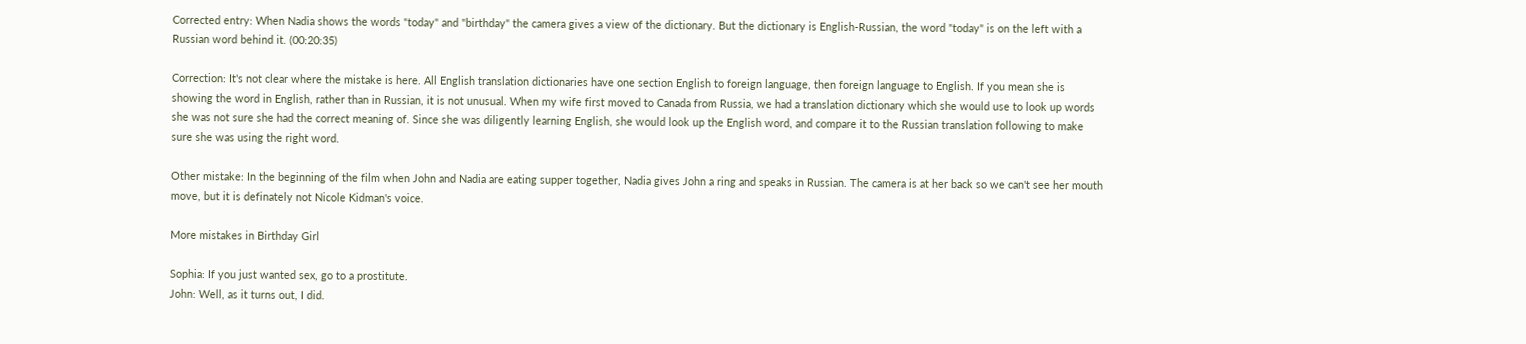Corrected entry: When Nadia shows the words "today" and "birthday" the camera gives a view of the dictionary. But the dictionary is English-Russian, the word "today" is on the left with a Russian word behind it. (00:20:35)

Correction: It's not clear where the mistake is here. All English translation dictionaries have one section English to foreign language, then foreign language to English. If you mean she is showing the word in English, rather than in Russian, it is not unusual. When my wife first moved to Canada from Russia, we had a translation dictionary which she would use to look up words she was not sure she had the correct meaning of. Since she was diligently learning English, she would look up the English word, and compare it to the Russian translation following to make sure she was using the right word.

Other mistake: In the beginning of the film when John and Nadia are eating supper together, Nadia gives John a ring and speaks in Russian. The camera is at her back so we can't see her mouth move, but it is definately not Nicole Kidman's voice.

More mistakes in Birthday Girl

Sophia: If you just wanted sex, go to a prostitute.
John: Well, as it turns out, I did.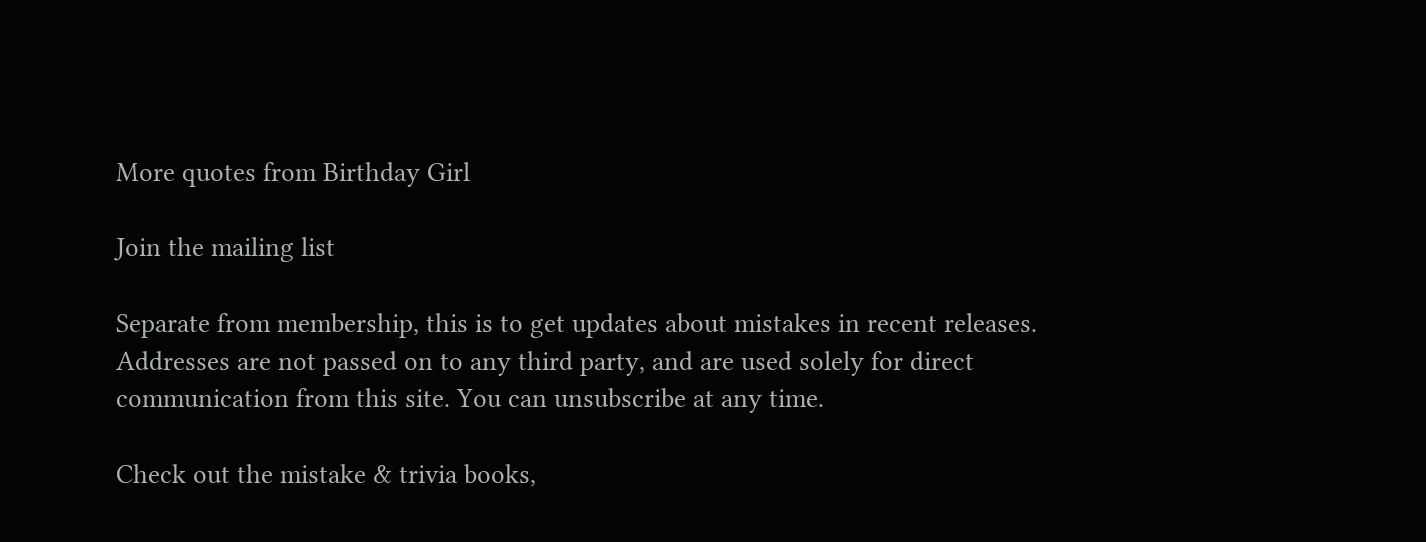More quotes from Birthday Girl

Join the mailing list

Separate from membership, this is to get updates about mistakes in recent releases. Addresses are not passed on to any third party, and are used solely for direct communication from this site. You can unsubscribe at any time.

Check out the mistake & trivia books,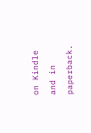on Kindle and in paperback.